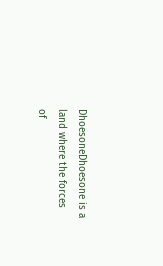DhoesoneDhoesone is a land where the forces of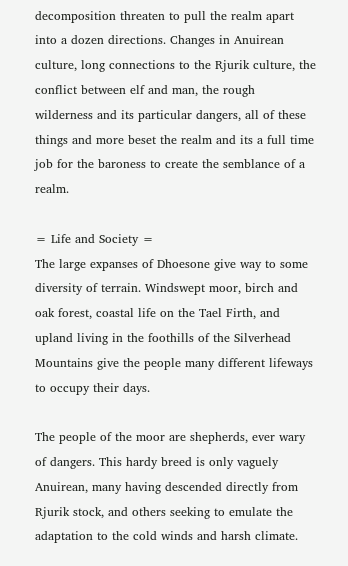decomposition threaten to pull the realm apart into a dozen directions. Changes in Anuirean culture, long connections to the Rjurik culture, the conflict between elf and man, the rough wilderness and its particular dangers, all of these things and more beset the realm and its a full time job for the baroness to create the semblance of a realm.

= Life and Society =
The large expanses of Dhoesone give way to some diversity of terrain. Windswept moor, birch and oak forest, coastal life on the Tael Firth, and upland living in the foothills of the Silverhead Mountains give the people many different lifeways to occupy their days.

The people of the moor are shepherds, ever wary of dangers. This hardy breed is only vaguely Anuirean, many having descended directly from Rjurik stock, and others seeking to emulate the adaptation to the cold winds and harsh climate.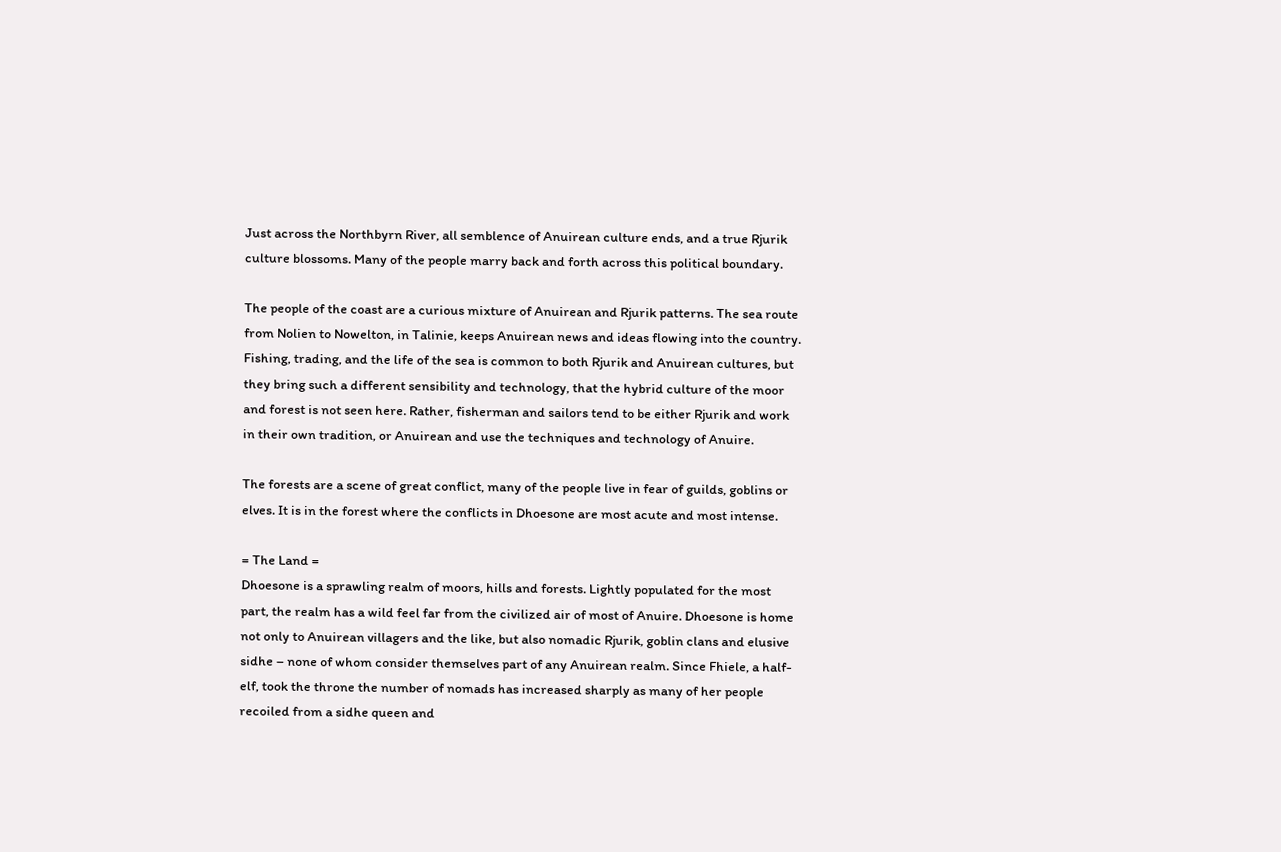Just across the Northbyrn River, all semblence of Anuirean culture ends, and a true Rjurik culture blossoms. Many of the people marry back and forth across this political boundary.

The people of the coast are a curious mixture of Anuirean and Rjurik patterns. The sea route from Nolien to Nowelton, in Talinie, keeps Anuirean news and ideas flowing into the country. Fishing, trading, and the life of the sea is common to both Rjurik and Anuirean cultures, but they bring such a different sensibility and technology, that the hybrid culture of the moor and forest is not seen here. Rather, fisherman and sailors tend to be either Rjurik and work in their own tradition, or Anuirean and use the techniques and technology of Anuire.

The forests are a scene of great conflict, many of the people live in fear of guilds, goblins or elves. It is in the forest where the conflicts in Dhoesone are most acute and most intense.

= The Land =
Dhoesone is a sprawling realm of moors, hills and forests. Lightly populated for the most part, the realm has a wild feel far from the civilized air of most of Anuire. Dhoesone is home not only to Anuirean villagers and the like, but also nomadic Rjurik, goblin clans and elusive sidhe – none of whom consider themselves part of any Anuirean realm. Since Fhiele, a half-elf, took the throne the number of nomads has increased sharply as many of her people recoiled from a sidhe queen and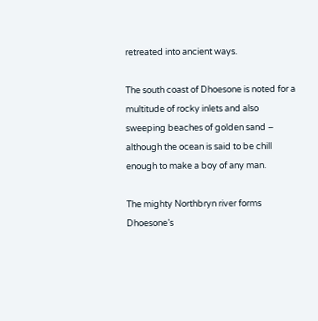retreated into ancient ways.

The south coast of Dhoesone is noted for a multitude of rocky inlets and also sweeping beaches of golden sand – although the ocean is said to be chill enough to make a boy of any man.

The mighty Northbryn river forms Dhoesone’s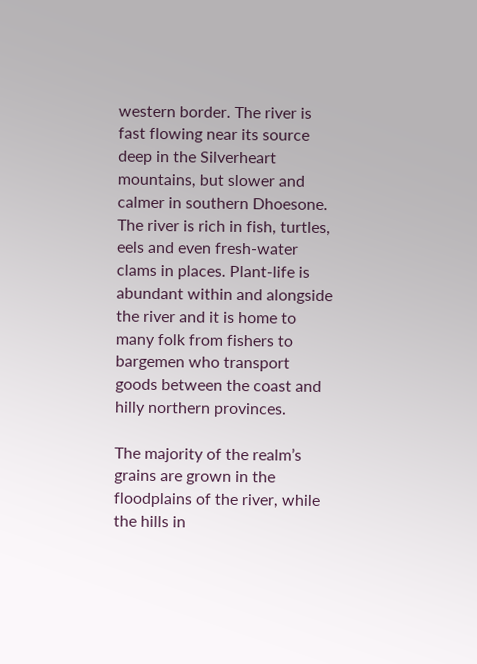western border. The river is fast flowing near its source deep in the Silverheart mountains, but slower and calmer in southern Dhoesone. The river is rich in fish, turtles, eels and even fresh-water clams in places. Plant-life is abundant within and alongside the river and it is home to many folk from fishers to bargemen who transport goods between the coast and hilly northern provinces.

The majority of the realm’s grains are grown in the floodplains of the river, while the hills in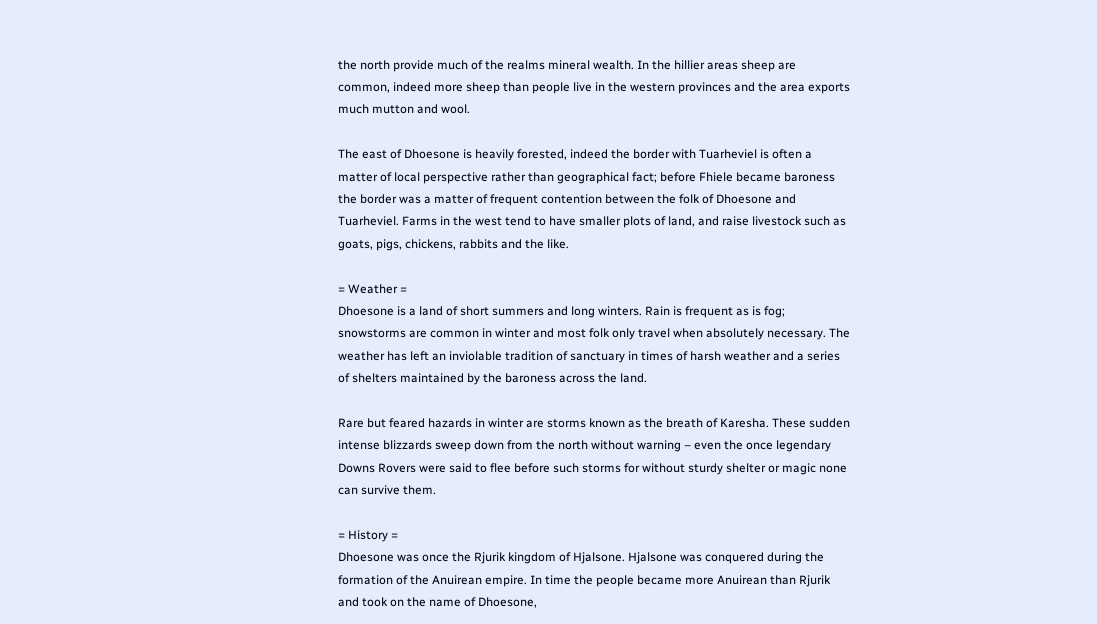the north provide much of the realms mineral wealth. In the hillier areas sheep are common, indeed more sheep than people live in the western provinces and the area exports much mutton and wool.

The east of Dhoesone is heavily forested, indeed the border with Tuarheviel is often a matter of local perspective rather than geographical fact; before Fhiele became baroness the border was a matter of frequent contention between the folk of Dhoesone and Tuarheviel. Farms in the west tend to have smaller plots of land, and raise livestock such as goats, pigs, chickens, rabbits and the like.

= Weather =
Dhoesone is a land of short summers and long winters. Rain is frequent as is fog; snowstorms are common in winter and most folk only travel when absolutely necessary. The weather has left an inviolable tradition of sanctuary in times of harsh weather and a series of shelters maintained by the baroness across the land.

Rare but feared hazards in winter are storms known as the breath of Karesha. These sudden intense blizzards sweep down from the north without warning – even the once legendary Downs Rovers were said to flee before such storms for without sturdy shelter or magic none can survive them.

= History =
Dhoesone was once the Rjurik kingdom of Hjalsone. Hjalsone was conquered during the formation of the Anuirean empire. In time the people became more Anuirean than Rjurik and took on the name of Dhoesone,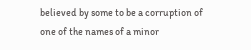believed by some to be a corruption of one of the names of a minor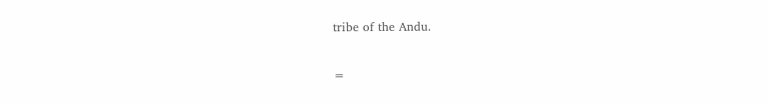tribe of the Andu.

=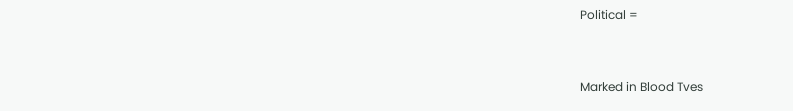Political =


Marked in Blood Tves